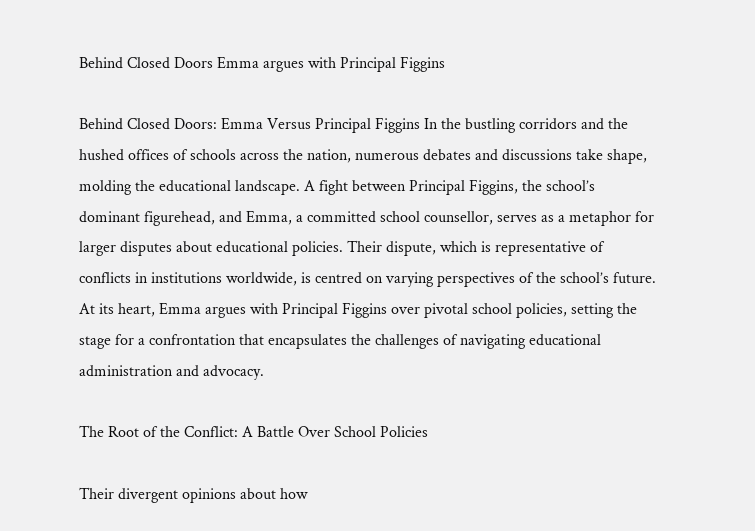Behind Closed Doors Emma argues with Principal Figgins

Behind Closed Doors: Emma Versus Principal Figgins In the bustling corridors and the hushed offices of schools across the nation, numerous debates and discussions take shape, molding the educational landscape. A fight between Principal Figgins, the school’s dominant figurehead, and Emma, a committed school counsellor, serves as a metaphor for larger disputes about educational policies. Their dispute, which is representative of conflicts in institutions worldwide, is centred on varying perspectives of the school’s future. At its heart, Emma argues with Principal Figgins over pivotal school policies, setting the stage for a confrontation that encapsulates the challenges of navigating educational administration and advocacy.

The Root of the Conflict: A Battle Over School Policies

Their divergent opinions about how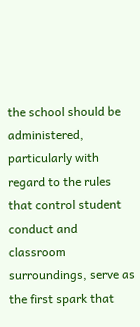the school should be administered, particularly with regard to the rules that control student conduct and classroom surroundings, serve as the first spark that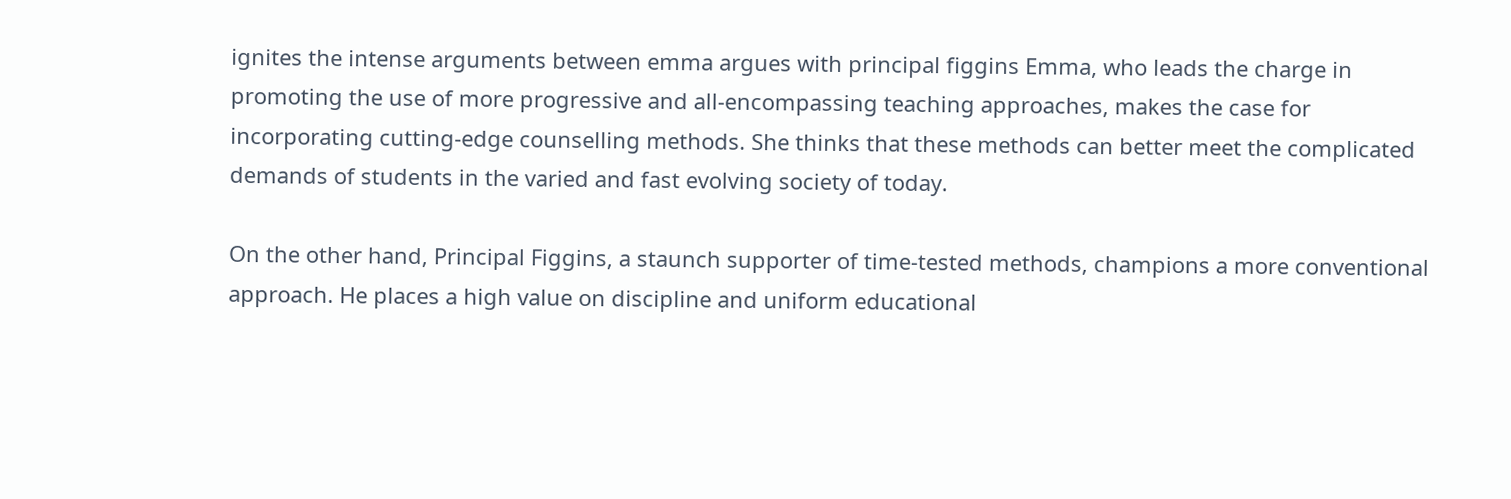ignites the intense arguments between emma argues with principal figgins Emma, who leads the charge in promoting the use of more progressive and all-encompassing teaching approaches, makes the case for incorporating cutting-edge counselling methods. She thinks that these methods can better meet the complicated demands of students in the varied and fast evolving society of today.

On the other hand, Principal Figgins, a staunch supporter of time-tested methods, champions a more conventional approach. He places a high value on discipline and uniform educational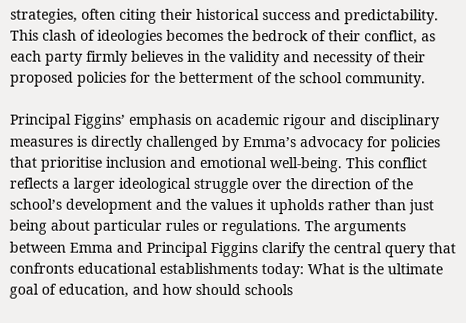strategies, often citing their historical success and predictability. This clash of ideologies becomes the bedrock of their conflict, as each party firmly believes in the validity and necessity of their proposed policies for the betterment of the school community.

Principal Figgins’ emphasis on academic rigour and disciplinary measures is directly challenged by Emma’s advocacy for policies that prioritise inclusion and emotional well-being. This conflict reflects a larger ideological struggle over the direction of the school’s development and the values it upholds rather than just being about particular rules or regulations. The arguments between Emma and Principal Figgins clarify the central query that confronts educational establishments today: What is the ultimate goal of education, and how should schools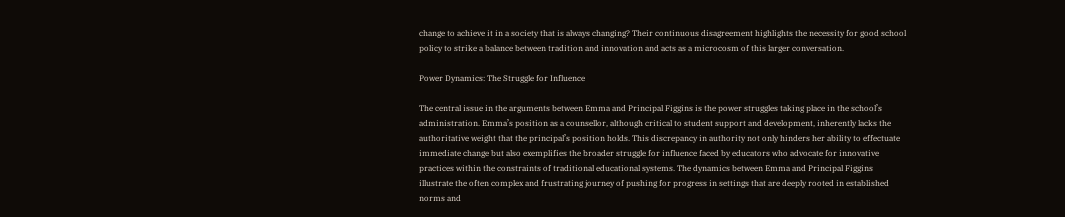change to achieve it in a society that is always changing? Their continuous disagreement highlights the necessity for good school policy to strike a balance between tradition and innovation and acts as a microcosm of this larger conversation.

Power Dynamics: The Struggle for Influence

The central issue in the arguments between Emma and Principal Figgins is the power struggles taking place in the school’s administration. Emma’s position as a counsellor, although critical to student support and development, inherently lacks the authoritative weight that the principal’s position holds. This discrepancy in authority not only hinders her ability to effectuate immediate change but also exemplifies the broader struggle for influence faced by educators who advocate for innovative practices within the constraints of traditional educational systems. The dynamics between Emma and Principal Figgins illustrate the often complex and frustrating journey of pushing for progress in settings that are deeply rooted in established norms and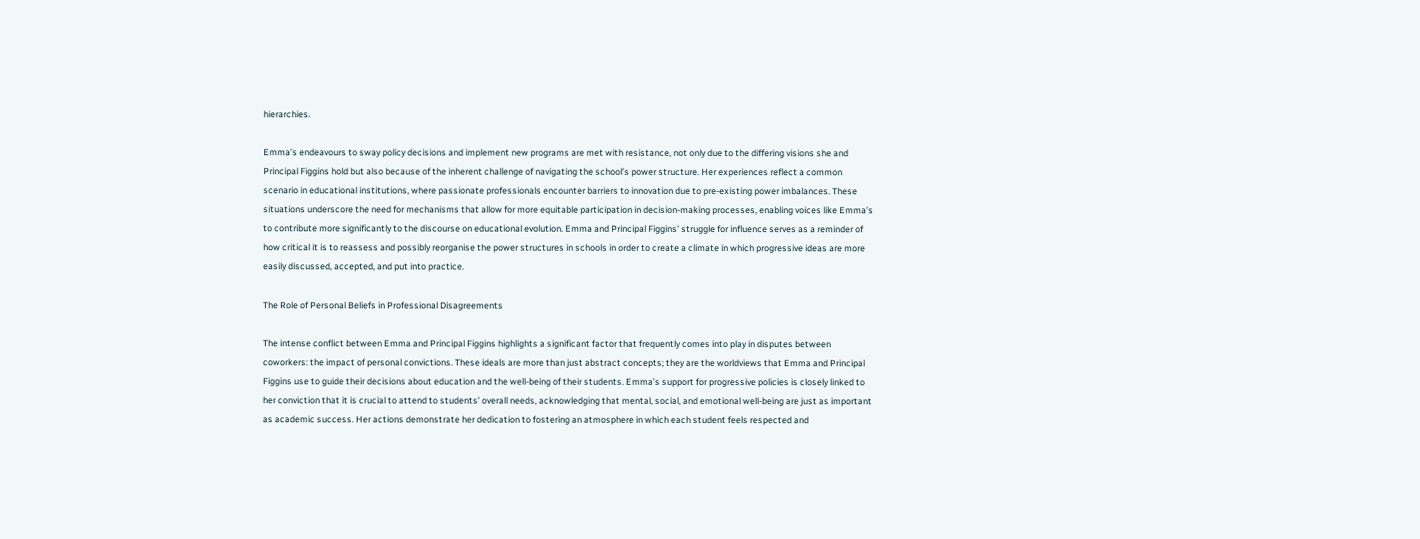hierarchies.

Emma’s endeavours to sway policy decisions and implement new programs are met with resistance, not only due to the differing visions she and Principal Figgins hold but also because of the inherent challenge of navigating the school’s power structure. Her experiences reflect a common scenario in educational institutions, where passionate professionals encounter barriers to innovation due to pre-existing power imbalances. These situations underscore the need for mechanisms that allow for more equitable participation in decision-making processes, enabling voices like Emma’s to contribute more significantly to the discourse on educational evolution. Emma and Principal Figgins’ struggle for influence serves as a reminder of how critical it is to reassess and possibly reorganise the power structures in schools in order to create a climate in which progressive ideas are more easily discussed, accepted, and put into practice.

The Role of Personal Beliefs in Professional Disagreements

The intense conflict between Emma and Principal Figgins highlights a significant factor that frequently comes into play in disputes between coworkers: the impact of personal convictions. These ideals are more than just abstract concepts; they are the worldviews that Emma and Principal Figgins use to guide their decisions about education and the well-being of their students. Emma’s support for progressive policies is closely linked to her conviction that it is crucial to attend to students’ overall needs, acknowledging that mental, social, and emotional well-being are just as important as academic success. Her actions demonstrate her dedication to fostering an atmosphere in which each student feels respected and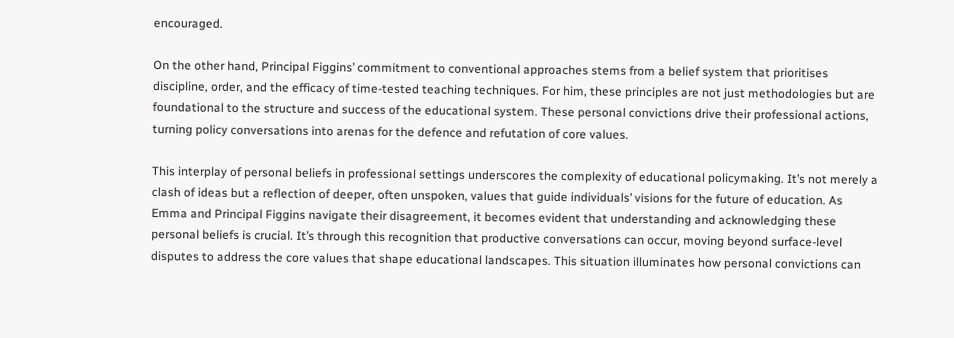encouraged.

On the other hand, Principal Figgins’ commitment to conventional approaches stems from a belief system that prioritises discipline, order, and the efficacy of time-tested teaching techniques. For him, these principles are not just methodologies but are foundational to the structure and success of the educational system. These personal convictions drive their professional actions, turning policy conversations into arenas for the defence and refutation of core values.

This interplay of personal beliefs in professional settings underscores the complexity of educational policymaking. It’s not merely a clash of ideas but a reflection of deeper, often unspoken, values that guide individuals’ visions for the future of education. As Emma and Principal Figgins navigate their disagreement, it becomes evident that understanding and acknowledging these personal beliefs is crucial. It’s through this recognition that productive conversations can occur, moving beyond surface-level disputes to address the core values that shape educational landscapes. This situation illuminates how personal convictions can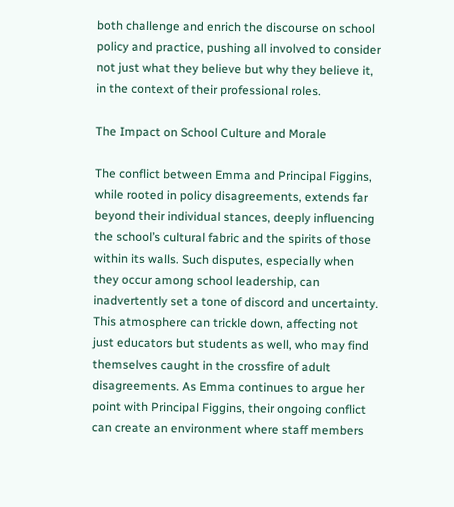both challenge and enrich the discourse on school policy and practice, pushing all involved to consider not just what they believe but why they believe it, in the context of their professional roles.

The Impact on School Culture and Morale

The conflict between Emma and Principal Figgins, while rooted in policy disagreements, extends far beyond their individual stances, deeply influencing the school’s cultural fabric and the spirits of those within its walls. Such disputes, especially when they occur among school leadership, can inadvertently set a tone of discord and uncertainty. This atmosphere can trickle down, affecting not just educators but students as well, who may find themselves caught in the crossfire of adult disagreements. As Emma continues to argue her point with Principal Figgins, their ongoing conflict can create an environment where staff members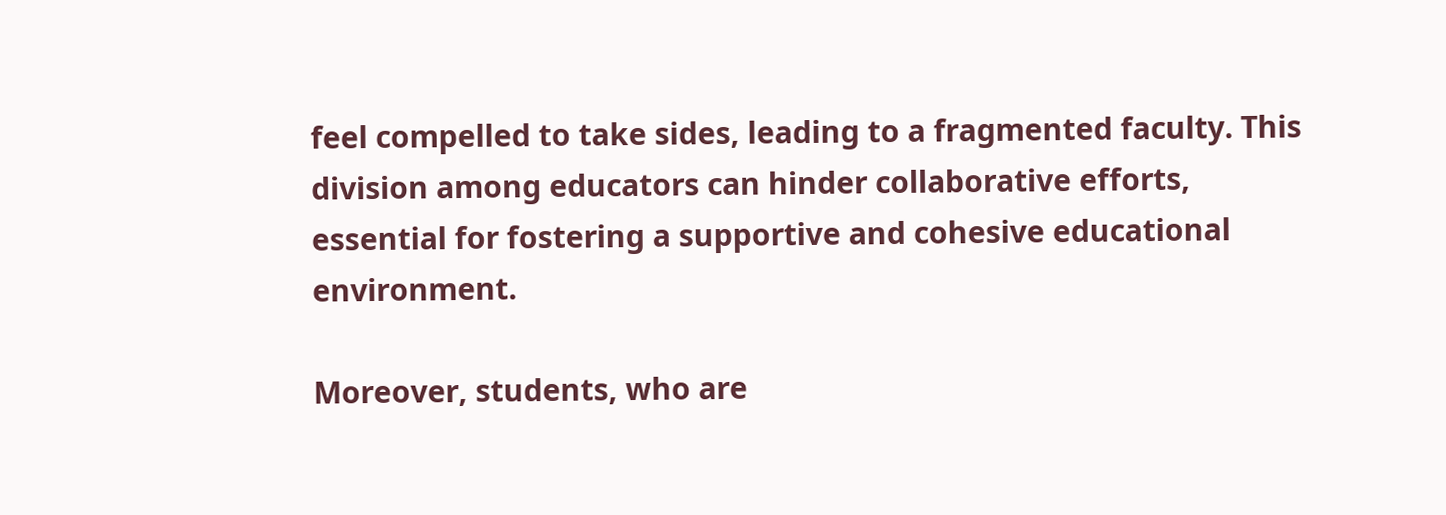feel compelled to take sides, leading to a fragmented faculty. This division among educators can hinder collaborative efforts, essential for fostering a supportive and cohesive educational environment.

Moreover, students, who are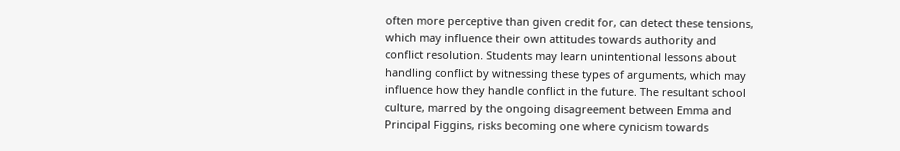often more perceptive than given credit for, can detect these tensions, which may influence their own attitudes towards authority and conflict resolution. Students may learn unintentional lessons about handling conflict by witnessing these types of arguments, which may influence how they handle conflict in the future. The resultant school culture, marred by the ongoing disagreement between Emma and Principal Figgins, risks becoming one where cynicism towards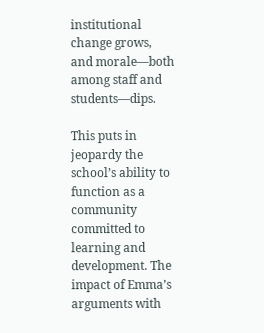institutional change grows, and morale—both among staff and students—dips.

This puts in jeopardy the school’s ability to function as a community committed to learning and development. The impact of Emma’s arguments with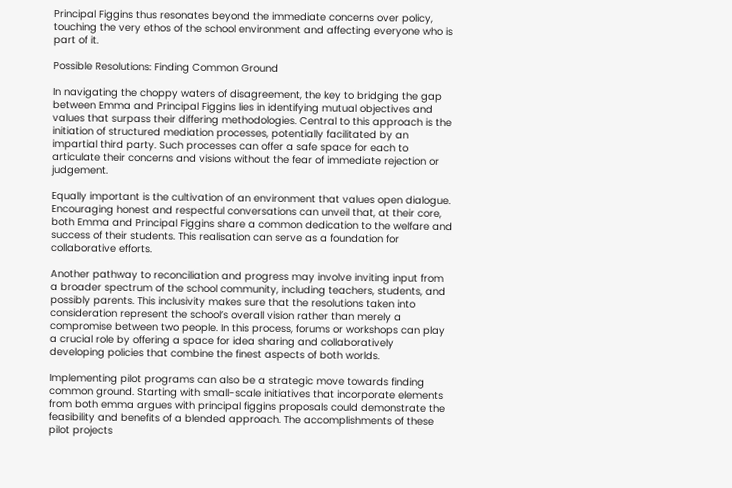Principal Figgins thus resonates beyond the immediate concerns over policy, touching the very ethos of the school environment and affecting everyone who is part of it.

Possible Resolutions: Finding Common Ground

In navigating the choppy waters of disagreement, the key to bridging the gap between Emma and Principal Figgins lies in identifying mutual objectives and values that surpass their differing methodologies. Central to this approach is the initiation of structured mediation processes, potentially facilitated by an impartial third party. Such processes can offer a safe space for each to articulate their concerns and visions without the fear of immediate rejection or judgement.

Equally important is the cultivation of an environment that values open dialogue. Encouraging honest and respectful conversations can unveil that, at their core, both Emma and Principal Figgins share a common dedication to the welfare and success of their students. This realisation can serve as a foundation for collaborative efforts.

Another pathway to reconciliation and progress may involve inviting input from a broader spectrum of the school community, including teachers, students, and possibly parents. This inclusivity makes sure that the resolutions taken into consideration represent the school’s overall vision rather than merely a compromise between two people. In this process, forums or workshops can play a crucial role by offering a space for idea sharing and collaboratively developing policies that combine the finest aspects of both worlds.

Implementing pilot programs can also be a strategic move towards finding common ground. Starting with small-scale initiatives that incorporate elements from both emma argues with principal figgins proposals could demonstrate the feasibility and benefits of a blended approach. The accomplishments of these pilot projects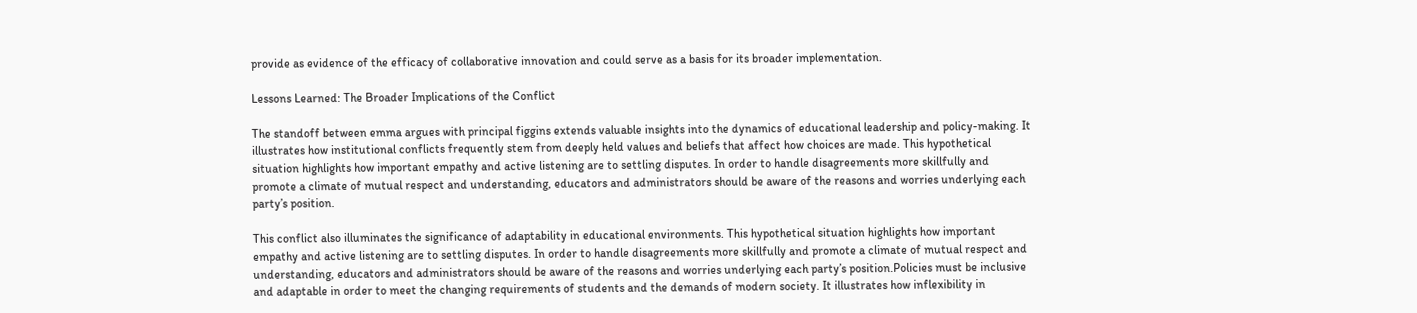provide as evidence of the efficacy of collaborative innovation and could serve as a basis for its broader implementation.

Lessons Learned: The Broader Implications of the Conflict

The standoff between emma argues with principal figgins extends valuable insights into the dynamics of educational leadership and policy-making. It illustrates how institutional conflicts frequently stem from deeply held values and beliefs that affect how choices are made. This hypothetical situation highlights how important empathy and active listening are to settling disputes. In order to handle disagreements more skillfully and promote a climate of mutual respect and understanding, educators and administrators should be aware of the reasons and worries underlying each party’s position.

This conflict also illuminates the significance of adaptability in educational environments. This hypothetical situation highlights how important empathy and active listening are to settling disputes. In order to handle disagreements more skillfully and promote a climate of mutual respect and understanding, educators and administrators should be aware of the reasons and worries underlying each party’s position.Policies must be inclusive and adaptable in order to meet the changing requirements of students and the demands of modern society. It illustrates how inflexibility in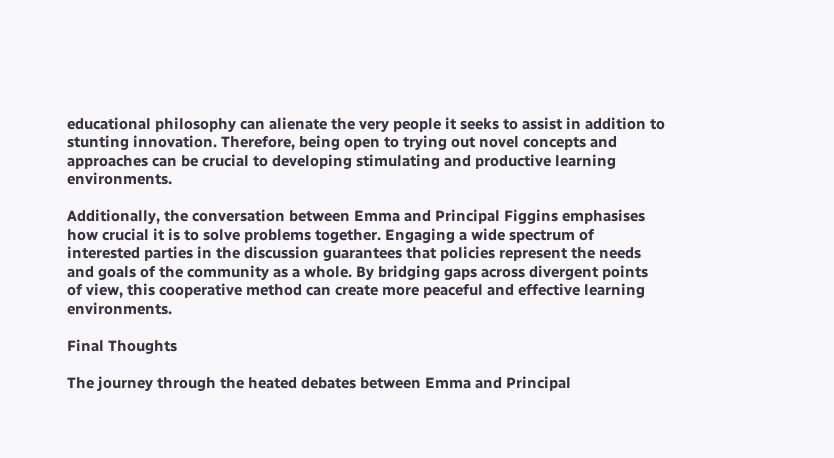educational philosophy can alienate the very people it seeks to assist in addition to stunting innovation. Therefore, being open to trying out novel concepts and approaches can be crucial to developing stimulating and productive learning environments.

Additionally, the conversation between Emma and Principal Figgins emphasises how crucial it is to solve problems together. Engaging a wide spectrum of interested parties in the discussion guarantees that policies represent the needs and goals of the community as a whole. By bridging gaps across divergent points of view, this cooperative method can create more peaceful and effective learning environments.

Final Thoughts

The journey through the heated debates between Emma and Principal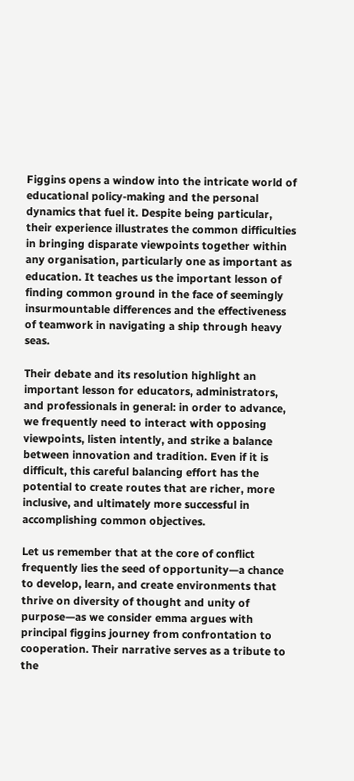Figgins opens a window into the intricate world of educational policy-making and the personal dynamics that fuel it. Despite being particular, their experience illustrates the common difficulties in bringing disparate viewpoints together within any organisation, particularly one as important as education. It teaches us the important lesson of finding common ground in the face of seemingly insurmountable differences and the effectiveness of teamwork in navigating a ship through heavy seas.

Their debate and its resolution highlight an important lesson for educators, administrators, and professionals in general: in order to advance, we frequently need to interact with opposing viewpoints, listen intently, and strike a balance between innovation and tradition. Even if it is difficult, this careful balancing effort has the potential to create routes that are richer, more inclusive, and ultimately more successful in accomplishing common objectives.

Let us remember that at the core of conflict frequently lies the seed of opportunity—a chance to develop, learn, and create environments that thrive on diversity of thought and unity of purpose—as we consider emma argues with principal figgins journey from confrontation to cooperation. Their narrative serves as a tribute to the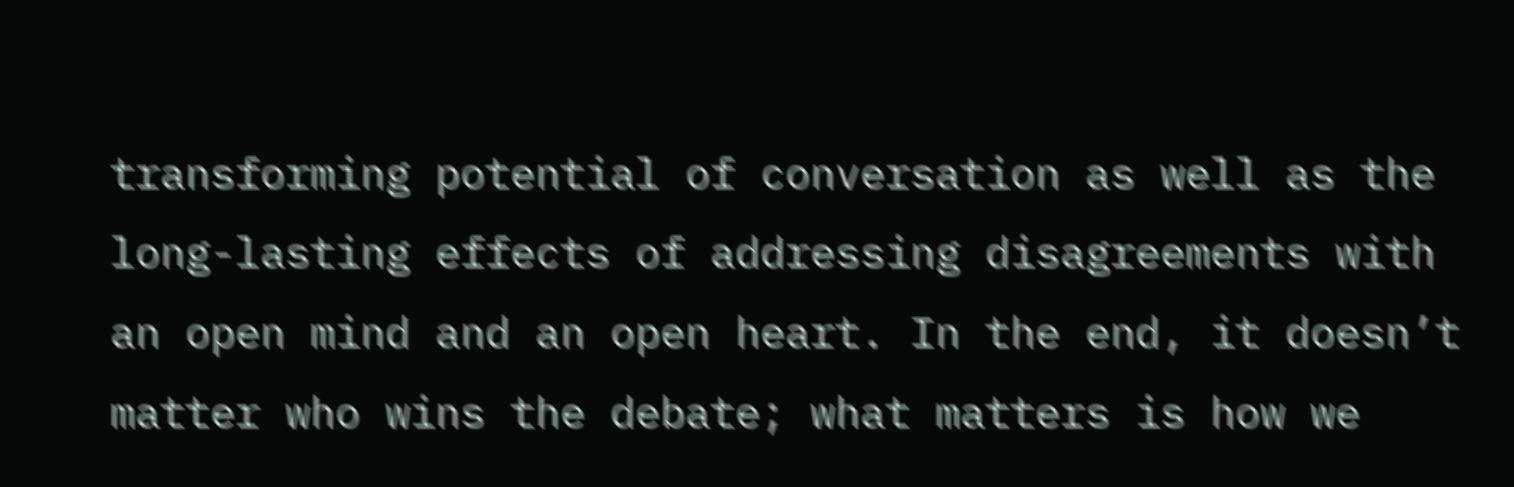transforming potential of conversation as well as the long-lasting effects of addressing disagreements with an open mind and an open heart. In the end, it doesn’t matter who wins the debate; what matters is how we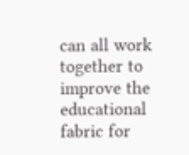can all work together to improve the educational fabric for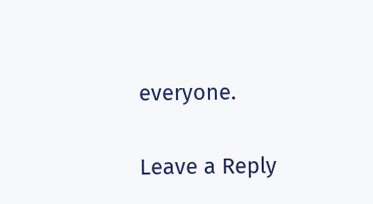everyone.

Leave a Reply